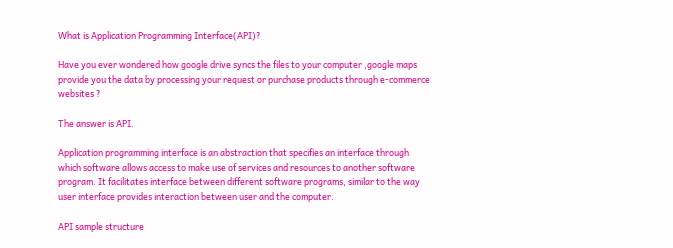What is Application Programming Interface(API)?

Have you ever wondered how google drive syncs the files to your computer ,google maps provide you the data by processing your request or purchase products through e-commerce websites ?

The answer is API.

Application programming interface is an abstraction that specifies an interface through which software allows access to make use of services and resources to another software program. It facilitates interface between different software programs, similar to the way user interface provides interaction between user and the computer.

API sample structure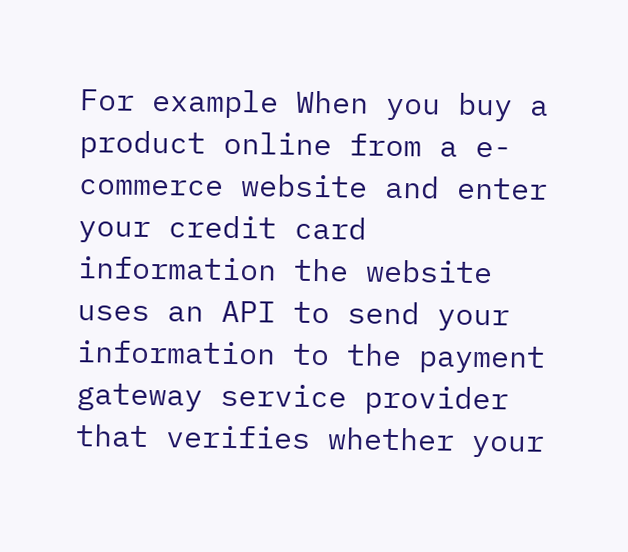For example When you buy a product online from a e-commerce website and enter your credit card information the website uses an API to send your information to the payment gateway service provider that verifies whether your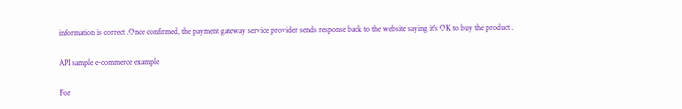information is correct .Once confirmed, the payment gateway service provider sends response back to the website saying it's OK to buy the product .

API sample e-commerce example

For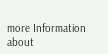more Information about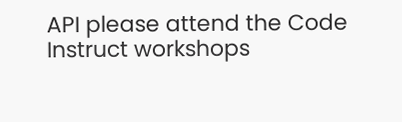API please attend the Code Instruct workshops